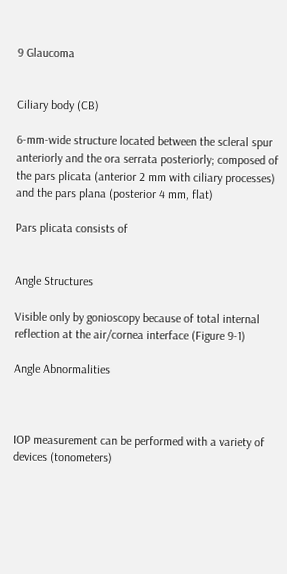9 Glaucoma


Ciliary body (CB)

6-mm-wide structure located between the scleral spur anteriorly and the ora serrata posteriorly; composed of the pars plicata (anterior 2 mm with ciliary processes) and the pars plana (posterior 4 mm, flat)

Pars plicata consists of


Angle Structures

Visible only by gonioscopy because of total internal reflection at the air/cornea interface (Figure 9-1)

Angle Abnormalities



IOP measurement can be performed with a variety of devices (tonometers)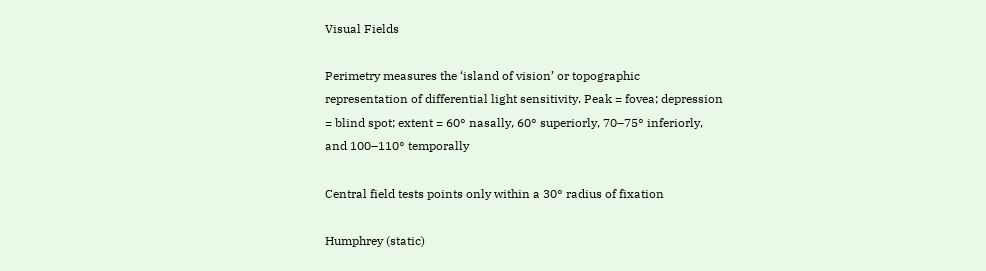Visual Fields

Perimetry measures the ‘island of vision’ or topographic representation of differential light sensitivity. Peak = fovea; depression = blind spot; extent = 60° nasally, 60° superiorly, 70–75° inferiorly, and 100–110° temporally

Central field tests points only within a 30° radius of fixation

Humphrey (static)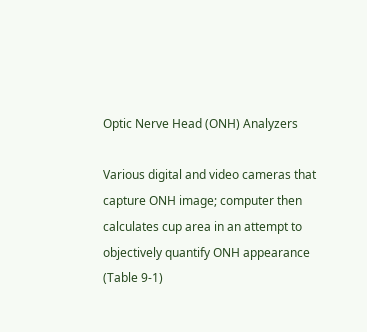Optic Nerve Head (ONH) Analyzers

Various digital and video cameras that capture ONH image; computer then calculates cup area in an attempt to objectively quantify ONH appearance (Table 9-1)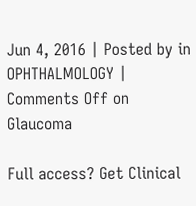Jun 4, 2016 | Posted by in OPHTHALMOLOGY | Comments Off on Glaucoma

Full access? Get Clinical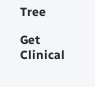Tree

Get Clinical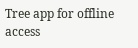Tree app for offline access